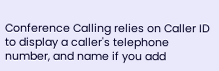Conference Calling relies on Caller ID to display a caller's telephone number, and name if you add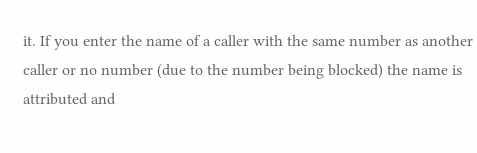it. If you enter the name of a caller with the same number as another caller or no number (due to the number being blocked) the name is attributed and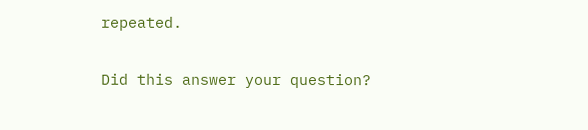repeated.

Did this answer your question?